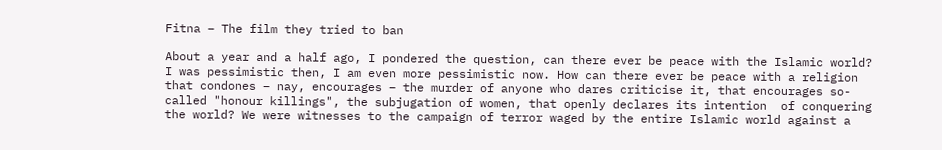Fitna – The film they tried to ban

About a year and a half ago, I pondered the question, can there ever be peace with the Islamic world? I was pessimistic then, I am even more pessimistic now. How can there ever be peace with a religion that condones – nay, encourages – the murder of anyone who dares criticise it, that encourages so-called "honour killings", the subjugation of women, that openly declares its intention  of conquering the world? We were witnesses to the campaign of terror waged by the entire Islamic world against a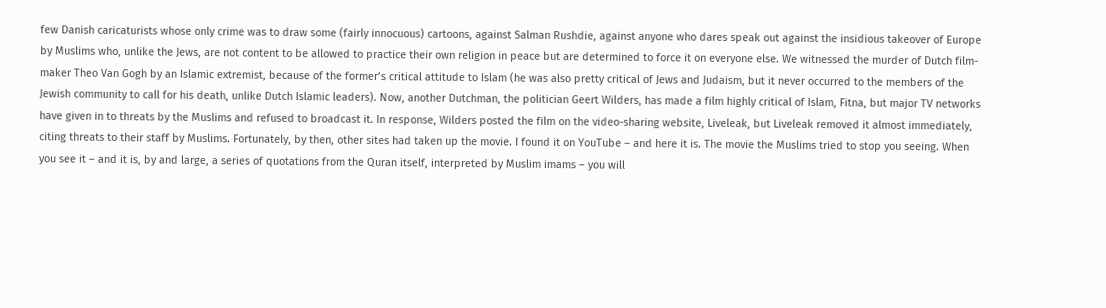few Danish caricaturists whose only crime was to draw some (fairly innocuous) cartoons, against Salman Rushdie, against anyone who dares speak out against the insidious takeover of Europe by Muslims who, unlike the Jews, are not content to be allowed to practice their own religion in peace but are determined to force it on everyone else. We witnessed the murder of Dutch film-maker Theo Van Gogh by an Islamic extremist, because of the former’s critical attitude to Islam (he was also pretty critical of Jews and Judaism, but it never occurred to the members of the Jewish community to call for his death, unlike Dutch Islamic leaders). Now, another Dutchman, the politician Geert Wilders, has made a film highly critical of Islam, Fitna, but major TV networks have given in to threats by the Muslims and refused to broadcast it. In response, Wilders posted the film on the video-sharing website, Liveleak, but Liveleak removed it almost immediately, citing threats to their staff by Muslims. Fortunately, by then, other sites had taken up the movie. I found it on YouTube – and here it is. The movie the Muslims tried to stop you seeing. When you see it – and it is, by and large, a series of quotations from the Quran itself, interpreted by Muslim imams – you will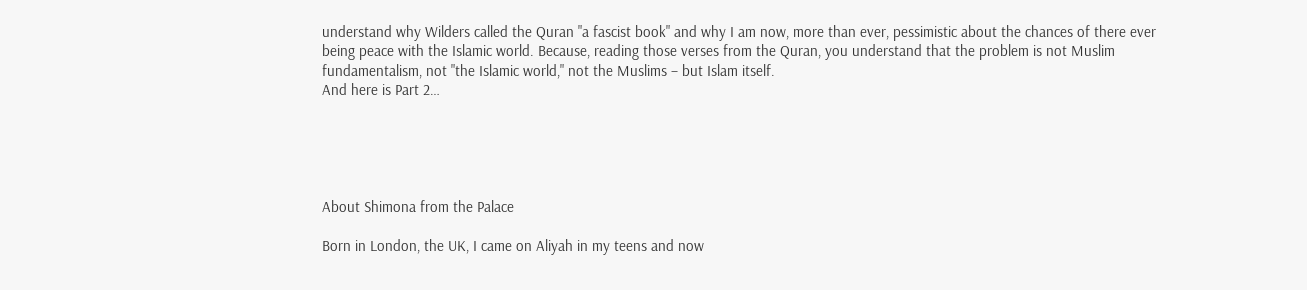understand why Wilders called the Quran "a fascist book" and why I am now, more than ever, pessimistic about the chances of there ever being peace with the Islamic world. Because, reading those verses from the Quran, you understand that the problem is not Muslim fundamentalism, not "the Islamic world," not the Muslims – but Islam itself.
And here is Part 2…





About Shimona from the Palace

Born in London, the UK, I came on Aliyah in my teens and now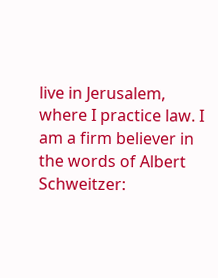live in Jerusalem, where I practice law. I am a firm believer in the words of Albert Schweitzer: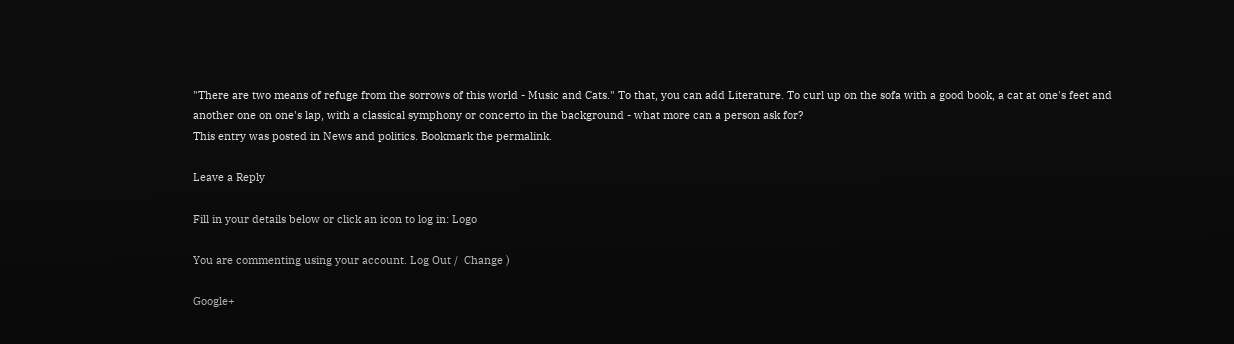"There are two means of refuge from the sorrows of this world - Music and Cats." To that, you can add Literature. To curl up on the sofa with a good book, a cat at one's feet and another one on one's lap, with a classical symphony or concerto in the background - what more can a person ask for?
This entry was posted in News and politics. Bookmark the permalink.

Leave a Reply

Fill in your details below or click an icon to log in: Logo

You are commenting using your account. Log Out /  Change )

Google+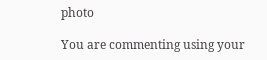photo

You are commenting using your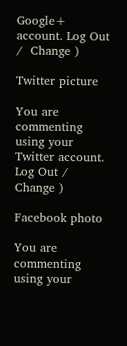Google+ account. Log Out /  Change )

Twitter picture

You are commenting using your Twitter account. Log Out /  Change )

Facebook photo

You are commenting using your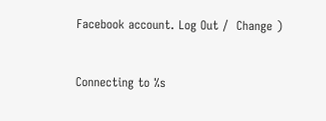Facebook account. Log Out /  Change )


Connecting to %s